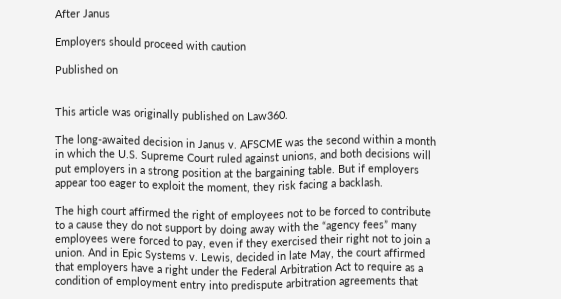After Janus

Employers should proceed with caution

Published on


This article was originally published on Law360.

The long-awaited decision in Janus v. AFSCME was the second within a month in which the U.S. Supreme Court ruled against unions, and both decisions will put employers in a strong position at the bargaining table. But if employers appear too eager to exploit the moment, they risk facing a backlash.

The high court affirmed the right of employees not to be forced to contribute to a cause they do not support by doing away with the “agency fees” many employees were forced to pay, even if they exercised their right not to join a union. And in Epic Systems v. Lewis, decided in late May, the court affirmed that employers have a right under the Federal Arbitration Act to require as a condition of employment entry into predispute arbitration agreements that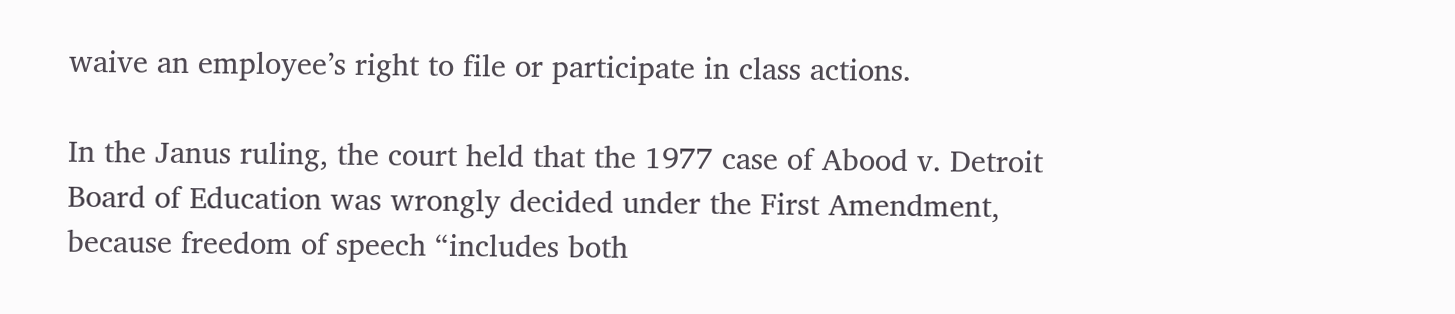waive an employee’s right to file or participate in class actions.

In the Janus ruling, the court held that the 1977 case of Abood v. Detroit Board of Education was wrongly decided under the First Amendment, because freedom of speech “includes both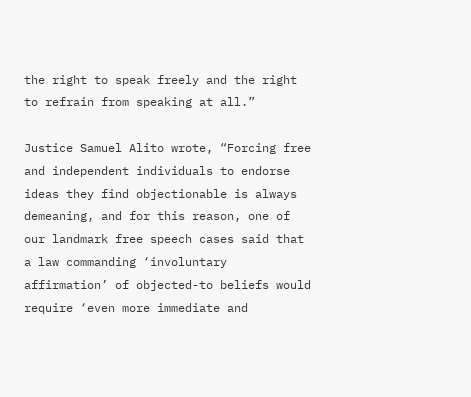the right to speak freely and the right to refrain from speaking at all.”

Justice Samuel Alito wrote, “Forcing free and independent individuals to endorse ideas they find objectionable is always demeaning, and for this reason, one of our landmark free speech cases said that a law commanding ‘involuntary affirmation’ of objected-to beliefs would require ‘even more immediate and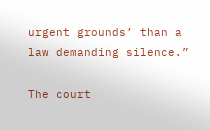urgent grounds’ than a law demanding silence.”

The court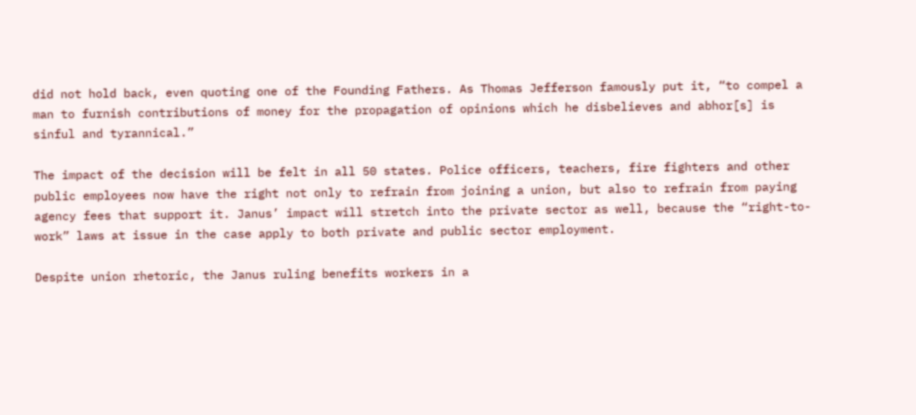did not hold back, even quoting one of the Founding Fathers. As Thomas Jefferson famously put it, “to compel a man to furnish contributions of money for the propagation of opinions which he disbelieves and abhor[s] is sinful and tyrannical.”

The impact of the decision will be felt in all 50 states. Police officers, teachers, fire fighters and other public employees now have the right not only to refrain from joining a union, but also to refrain from paying agency fees that support it. Janus’ impact will stretch into the private sector as well, because the “right-to-work” laws at issue in the case apply to both private and public sector employment.

Despite union rhetoric, the Janus ruling benefits workers in a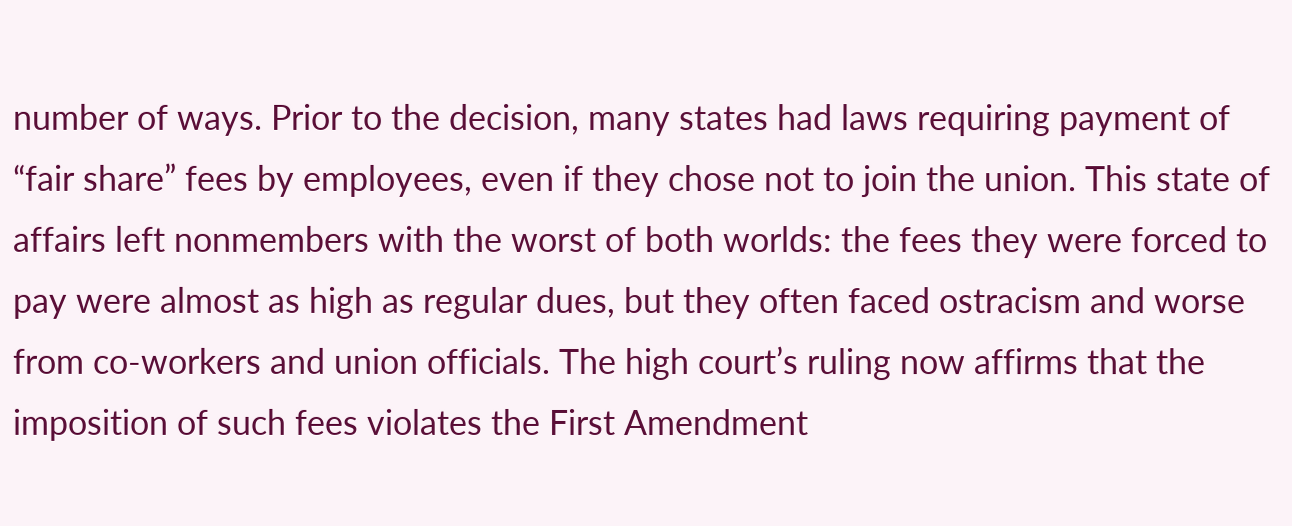number of ways. Prior to the decision, many states had laws requiring payment of “fair share” fees by employees, even if they chose not to join the union. This state of affairs left nonmembers with the worst of both worlds: the fees they were forced to pay were almost as high as regular dues, but they often faced ostracism and worse from co-workers and union officials. The high court’s ruling now affirms that the imposition of such fees violates the First Amendment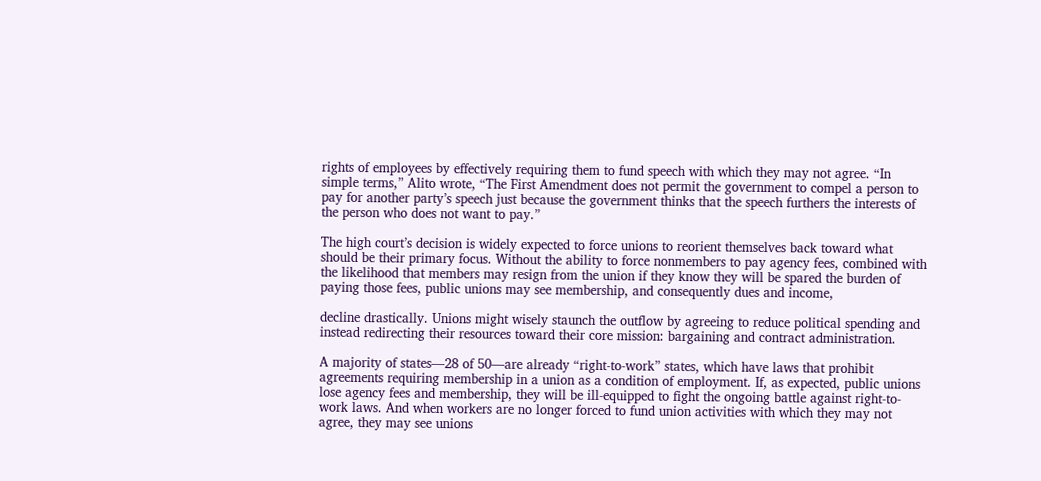rights of employees by effectively requiring them to fund speech with which they may not agree. “In simple terms,” Alito wrote, “The First Amendment does not permit the government to compel a person to pay for another party’s speech just because the government thinks that the speech furthers the interests of the person who does not want to pay.”

The high court’s decision is widely expected to force unions to reorient themselves back toward what should be their primary focus. Without the ability to force nonmembers to pay agency fees, combined with the likelihood that members may resign from the union if they know they will be spared the burden of paying those fees, public unions may see membership, and consequently dues and income,

decline drastically. Unions might wisely staunch the outflow by agreeing to reduce political spending and instead redirecting their resources toward their core mission: bargaining and contract administration.

A majority of states—28 of 50—are already “right-to-work” states, which have laws that prohibit agreements requiring membership in a union as a condition of employment. If, as expected, public unions lose agency fees and membership, they will be ill-equipped to fight the ongoing battle against right-to-work laws. And when workers are no longer forced to fund union activities with which they may not agree, they may see unions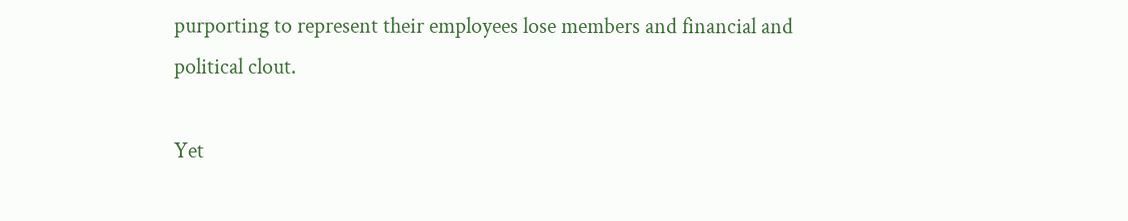purporting to represent their employees lose members and financial and political clout.

Yet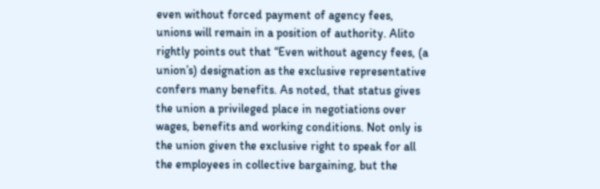even without forced payment of agency fees, unions will remain in a position of authority. Alito rightly points out that “Even without agency fees, (a union’s) designation as the exclusive representative confers many benefits. As noted, that status gives the union a privileged place in negotiations over wages, benefits and working conditions. Not only is the union given the exclusive right to speak for all the employees in collective bargaining, but the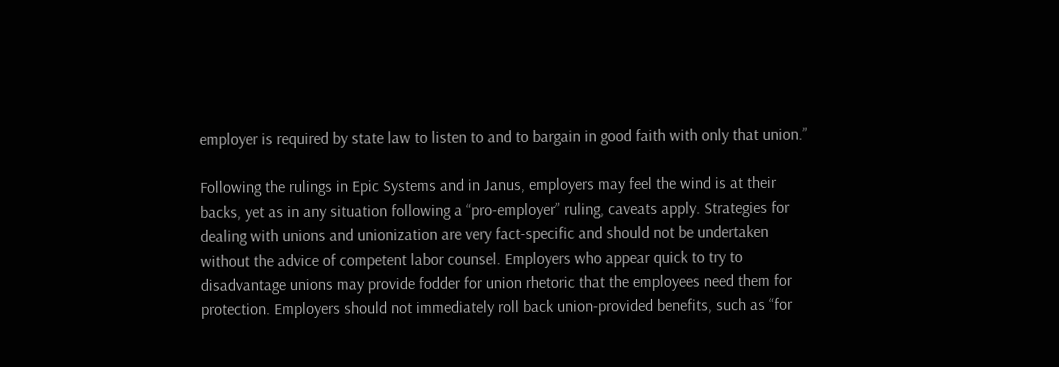employer is required by state law to listen to and to bargain in good faith with only that union.”

Following the rulings in Epic Systems and in Janus, employers may feel the wind is at their backs, yet as in any situation following a “pro-employer” ruling, caveats apply. Strategies for dealing with unions and unionization are very fact-specific and should not be undertaken without the advice of competent labor counsel. Employers who appear quick to try to disadvantage unions may provide fodder for union rhetoric that the employees need them for protection. Employers should not immediately roll back union-provided benefits, such as “for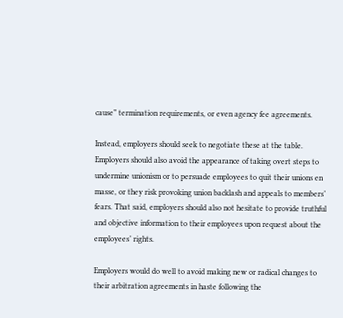cause” termination requirements, or even agency fee agreements.

Instead, employers should seek to negotiate these at the table. Employers should also avoid the appearance of taking overt steps to undermine unionism or to persuade employees to quit their unions en masse, or they risk provoking union backlash and appeals to members’ fears. That said, employers should also not hesitate to provide truthful and objective information to their employees upon request about the employees’ rights.

Employers would do well to avoid making new or radical changes to their arbitration agreements in haste following the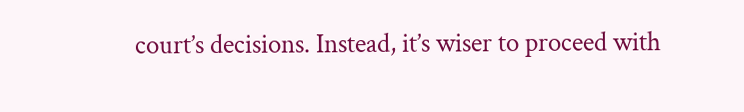court’s decisions. Instead, it’s wiser to proceed with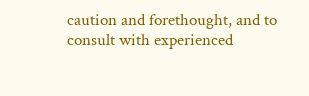caution and forethought, and to consult with experienced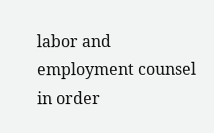labor and employment counsel in order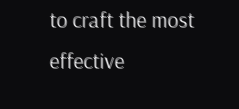to craft the most effective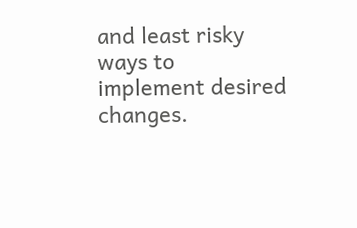and least risky ways to implement desired changes.